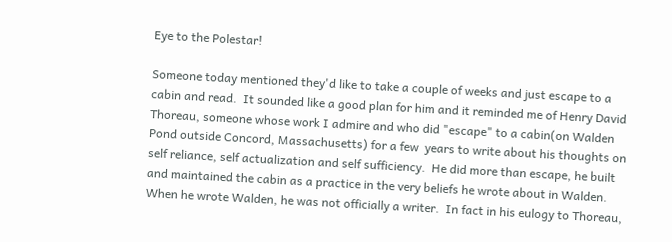Eye to the Polestar!

Someone today mentioned they'd like to take a couple of weeks and just escape to a cabin and read.  It sounded like a good plan for him and it reminded me of Henry David Thoreau, someone whose work I admire and who did "escape" to a cabin(on Walden Pond outside Concord, Massachusetts) for a few  years to write about his thoughts on self reliance, self actualization and self sufficiency.  He did more than escape, he built and maintained the cabin as a practice in the very beliefs he wrote about in Walden.  When he wrote Walden, he was not officially a writer.  In fact in his eulogy to Thoreau,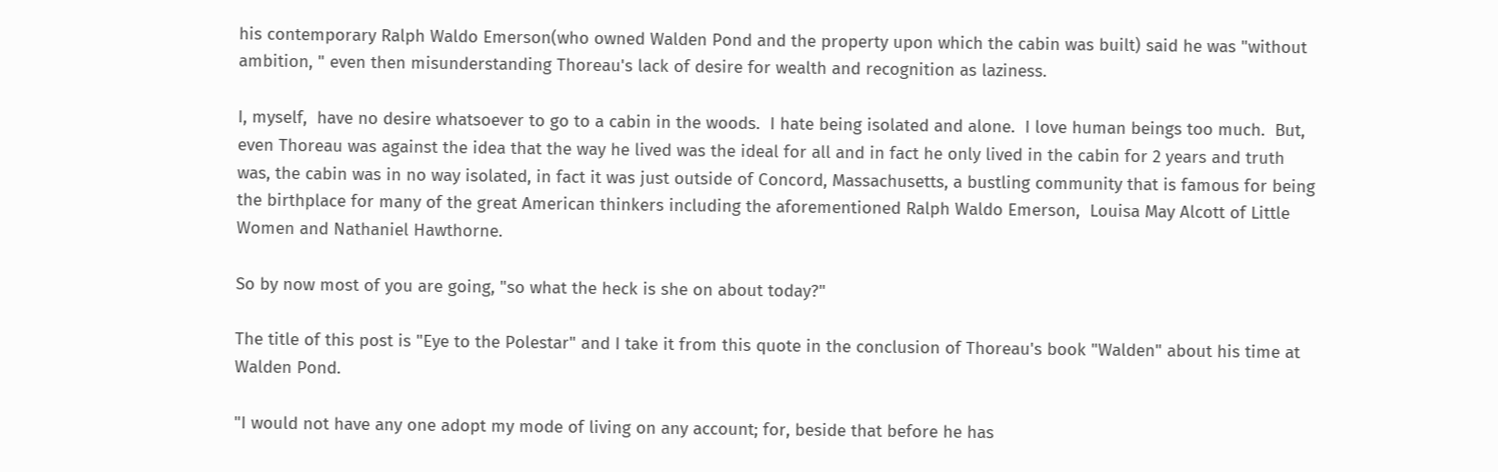his contemporary Ralph Waldo Emerson(who owned Walden Pond and the property upon which the cabin was built) said he was "without ambition, " even then misunderstanding Thoreau's lack of desire for wealth and recognition as laziness.

I, myself,  have no desire whatsoever to go to a cabin in the woods.  I hate being isolated and alone.  I love human beings too much.  But, even Thoreau was against the idea that the way he lived was the ideal for all and in fact he only lived in the cabin for 2 years and truth was, the cabin was in no way isolated, in fact it was just outside of Concord, Massachusetts, a bustling community that is famous for being the birthplace for many of the great American thinkers including the aforementioned Ralph Waldo Emerson,  Louisa May Alcott of Little Women and Nathaniel Hawthorne.

So by now most of you are going, "so what the heck is she on about today?"

The title of this post is "Eye to the Polestar" and I take it from this quote in the conclusion of Thoreau's book "Walden" about his time at Walden Pond.

"I would not have any one adopt my mode of living on any account; for, beside that before he has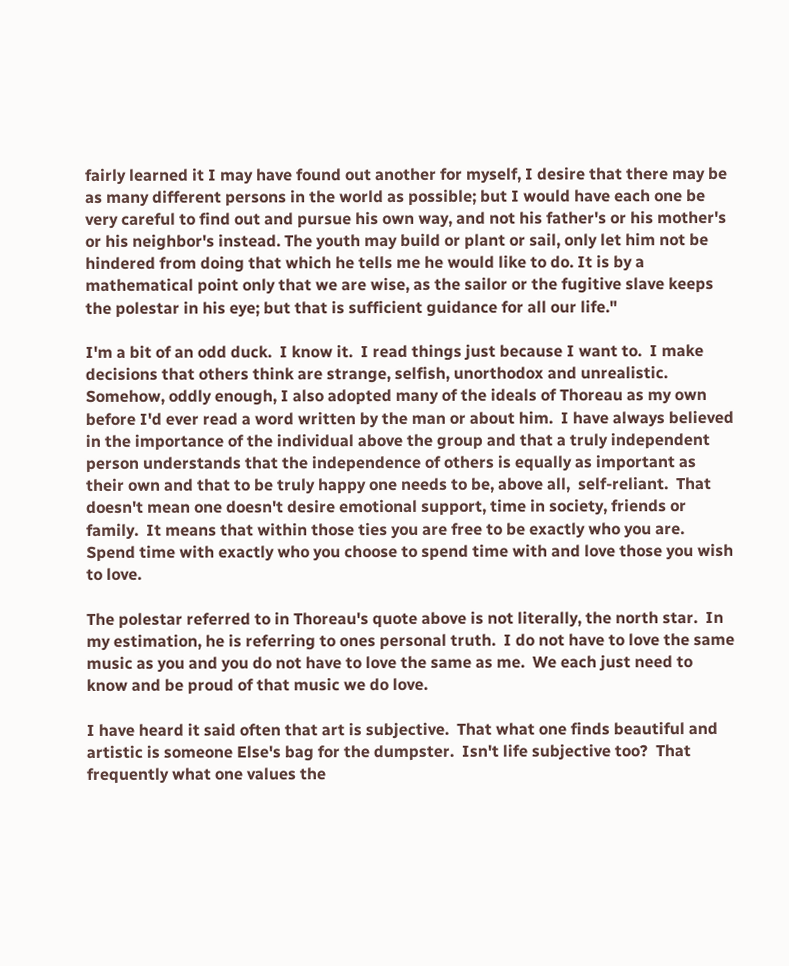fairly learned it I may have found out another for myself, I desire that there may be as many different persons in the world as possible; but I would have each one be very careful to find out and pursue his own way, and not his father's or his mother's or his neighbor's instead. The youth may build or plant or sail, only let him not be hindered from doing that which he tells me he would like to do. It is by a mathematical point only that we are wise, as the sailor or the fugitive slave keeps the polestar in his eye; but that is sufficient guidance for all our life."

I'm a bit of an odd duck.  I know it.  I read things just because I want to.  I make decisions that others think are strange, selfish, unorthodox and unrealistic.  Somehow, oddly enough, I also adopted many of the ideals of Thoreau as my own before I'd ever read a word written by the man or about him.  I have always believed in the importance of the individual above the group and that a truly independent person understands that the independence of others is equally as important as their own and that to be truly happy one needs to be, above all,  self-reliant.  That doesn't mean one doesn't desire emotional support, time in society, friends or family.  It means that within those ties you are free to be exactly who you are.  Spend time with exactly who you choose to spend time with and love those you wish to love.

The polestar referred to in Thoreau's quote above is not literally, the north star.  In my estimation, he is referring to ones personal truth.  I do not have to love the same music as you and you do not have to love the same as me.  We each just need to know and be proud of that music we do love.

I have heard it said often that art is subjective.  That what one finds beautiful and artistic is someone Else's bag for the dumpster.  Isn't life subjective too?  That frequently what one values the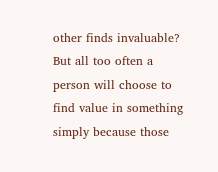other finds invaluable?  But all too often a person will choose to find value in something simply because those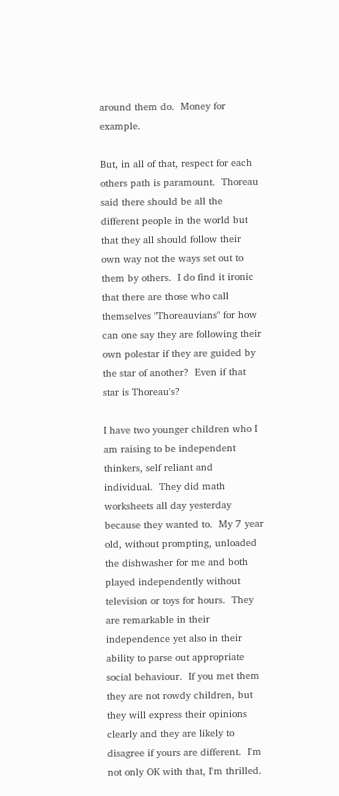around them do.  Money for example.

But, in all of that, respect for each others path is paramount.  Thoreau said there should be all the different people in the world but that they all should follow their own way not the ways set out to them by others.  I do find it ironic that there are those who call themselves "Thoreauvians" for how can one say they are following their own polestar if they are guided by the star of another?  Even if that star is Thoreau's?

I have two younger children who I am raising to be independent thinkers, self reliant and individual.  They did math worksheets all day yesterday because they wanted to.  My 7 year old, without prompting, unloaded the dishwasher for me and both played independently without television or toys for hours.  They are remarkable in their independence yet also in their ability to parse out appropriate social behaviour.  If you met them they are not rowdy children, but they will express their opinions clearly and they are likely to disagree if yours are different.  I'm not only OK with that, I'm thrilled.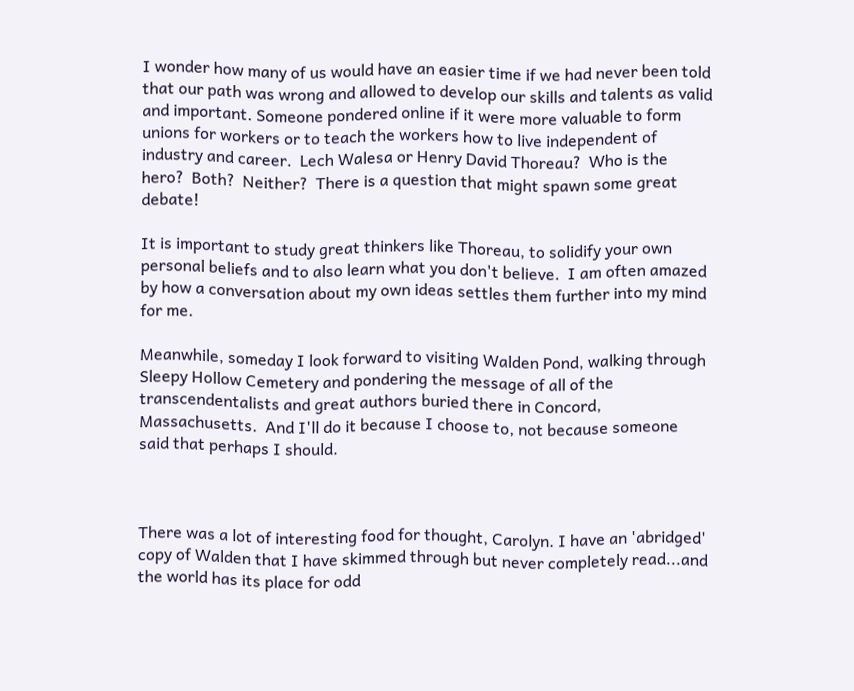I wonder how many of us would have an easier time if we had never been told that our path was wrong and allowed to develop our skills and talents as valid and important. Someone pondered online if it were more valuable to form unions for workers or to teach the workers how to live independent of industry and career.  Lech Walesa or Henry David Thoreau?  Who is the hero?  Both?  Neither?  There is a question that might spawn some great debate!

It is important to study great thinkers like Thoreau, to solidify your own personal beliefs and to also learn what you don't believe.  I am often amazed by how a conversation about my own ideas settles them further into my mind for me.

Meanwhile, someday I look forward to visiting Walden Pond, walking through Sleepy Hollow Cemetery and pondering the message of all of the transcendentalists and great authors buried there in Concord, Massachusetts.  And I'll do it because I choose to, not because someone said that perhaps I should.



There was a lot of interesting food for thought, Carolyn. I have an 'abridged' copy of Walden that I have skimmed through but never completely read...and the world has its place for odd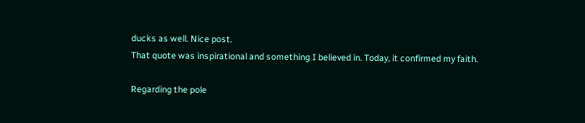ducks as well. Nice post.
That quote was inspirational and something I believed in. Today, it confirmed my faith.

Regarding the pole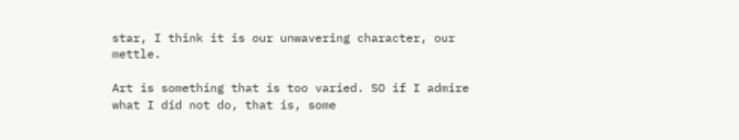star, I think it is our unwavering character, our mettle.

Art is something that is too varied. SO if I admire what I did not do, that is, some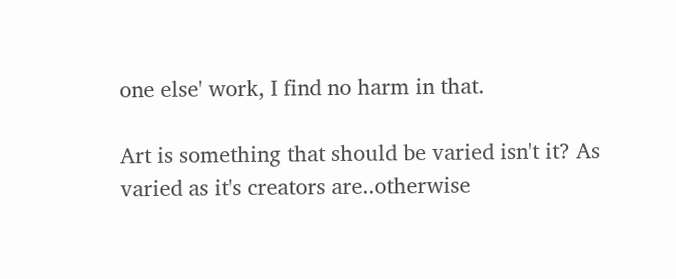one else' work, I find no harm in that.

Art is something that should be varied isn't it? As varied as it's creators are..otherwise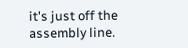it's just off the assembly line.